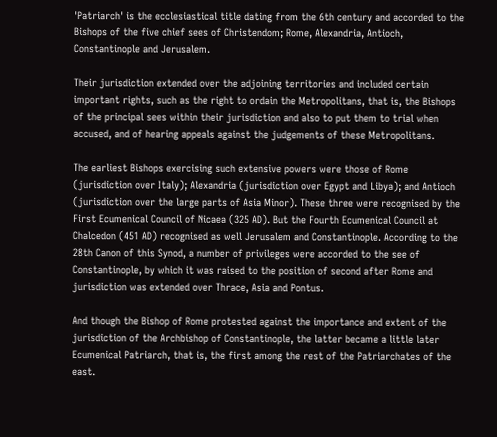'Patriarch' is the ecclesiastical title dating from the 6th century and accorded to the Bishops of the five chief sees of Christendom; Rome, Alexandria, Antioch, Constantinople and Jerusalem.

Their jurisdiction extended over the adjoining territories and included certain important rights, such as the right to ordain the Metropolitans, that is, the Bishops of the principal sees within their jurisdiction and also to put them to trial when accused, and of hearing appeals against the judgements of these Metropolitans.

The earliest Bishops exercising such extensive powers were those of Rome (jurisdiction over Italy); Alexandria (jurisdiction over Egypt and Libya); and Antioch (jurisdiction over the large parts of Asia Minor). These three were recognised by the First Ecumenical Council of Nicaea (325 AD). But the Fourth Ecumenical Council at Chalcedon (451 AD) recognised as well Jerusalem and Constantinople. According to the 28th Canon of this Synod, a number of privileges were accorded to the see of Constantinople, by which it was raised to the position of second after Rome and jurisdiction was extended over Thrace, Asia and Pontus.

And though the Bishop of Rome protested against the importance and extent of the jurisdiction of the Archbishop of Constantinople, the latter became a little later Ecumenical Patriarch, that is, the first among the rest of the Patriarchates of the east.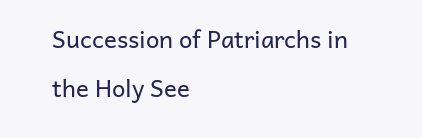Succession of Patriarchs in the Holy See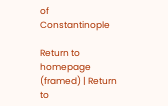of Constantinople

Return to homepage (framed) | Return to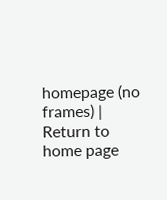homepage (no frames) | Return to home page